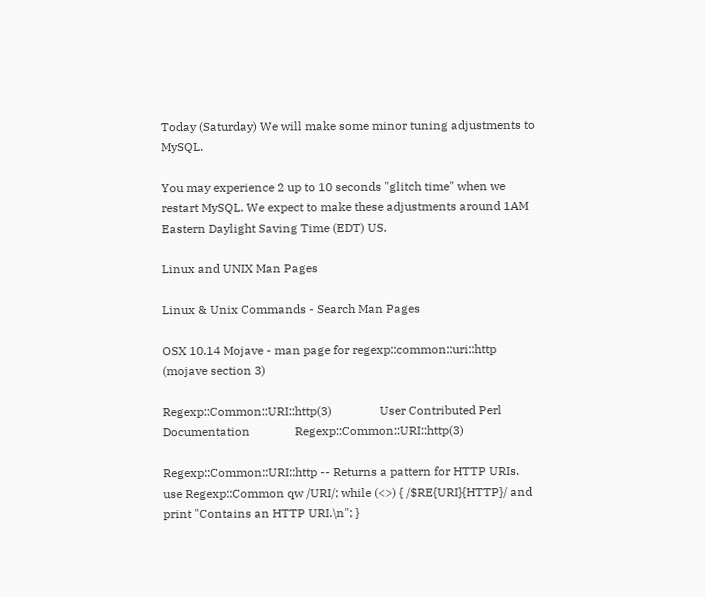Today (Saturday) We will make some minor tuning adjustments to MySQL.

You may experience 2 up to 10 seconds "glitch time" when we restart MySQL. We expect to make these adjustments around 1AM Eastern Daylight Saving Time (EDT) US.

Linux and UNIX Man Pages

Linux & Unix Commands - Search Man Pages

OSX 10.14 Mojave - man page for regexp::common::uri::http (mojave section 3)

Regexp::Common::URI::http(3)                User Contributed Perl Documentation               Regexp::Common::URI::http(3)

Regexp::Common::URI::http -- Returns a pattern for HTTP URIs.
use Regexp::Common qw /URI/; while (<>) { /$RE{URI}{HTTP}/ and print "Contains an HTTP URI.\n"; }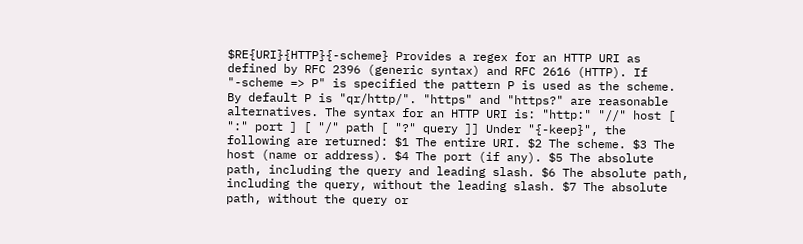$RE{URI}{HTTP}{-scheme} Provides a regex for an HTTP URI as defined by RFC 2396 (generic syntax) and RFC 2616 (HTTP). If "-scheme => P" is specified the pattern P is used as the scheme. By default P is "qr/http/". "https" and "https?" are reasonable alternatives. The syntax for an HTTP URI is: "http:" "//" host [ ":" port ] [ "/" path [ "?" query ]] Under "{-keep}", the following are returned: $1 The entire URI. $2 The scheme. $3 The host (name or address). $4 The port (if any). $5 The absolute path, including the query and leading slash. $6 The absolute path, including the query, without the leading slash. $7 The absolute path, without the query or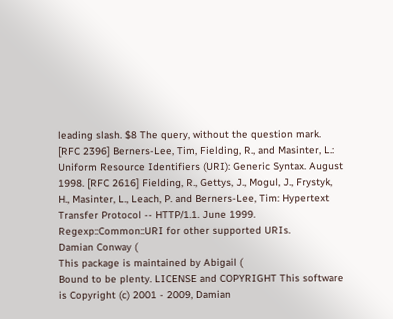leading slash. $8 The query, without the question mark.
[RFC 2396] Berners-Lee, Tim, Fielding, R., and Masinter, L.: Uniform Resource Identifiers (URI): Generic Syntax. August 1998. [RFC 2616] Fielding, R., Gettys, J., Mogul, J., Frystyk, H., Masinter, L., Leach, P. and Berners-Lee, Tim: Hypertext Transfer Protocol -- HTTP/1.1. June 1999.
Regexp::Common::URI for other supported URIs.
Damian Conway (
This package is maintained by Abigail (
Bound to be plenty. LICENSE and COPYRIGHT This software is Copyright (c) 2001 - 2009, Damian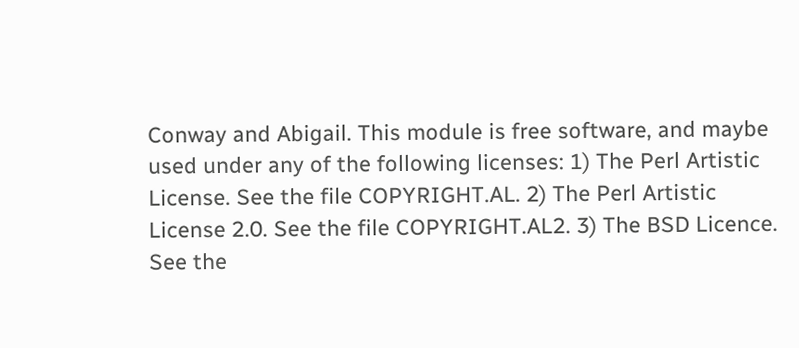Conway and Abigail. This module is free software, and maybe used under any of the following licenses: 1) The Perl Artistic License. See the file COPYRIGHT.AL. 2) The Perl Artistic License 2.0. See the file COPYRIGHT.AL2. 3) The BSD Licence. See the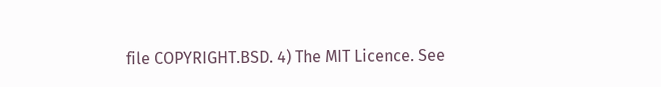file COPYRIGHT.BSD. 4) The MIT Licence. See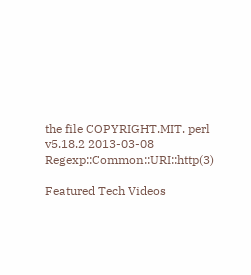the file COPYRIGHT.MIT. perl v5.18.2 2013-03-08 Regexp::Common::URI::http(3)

Featured Tech Videos